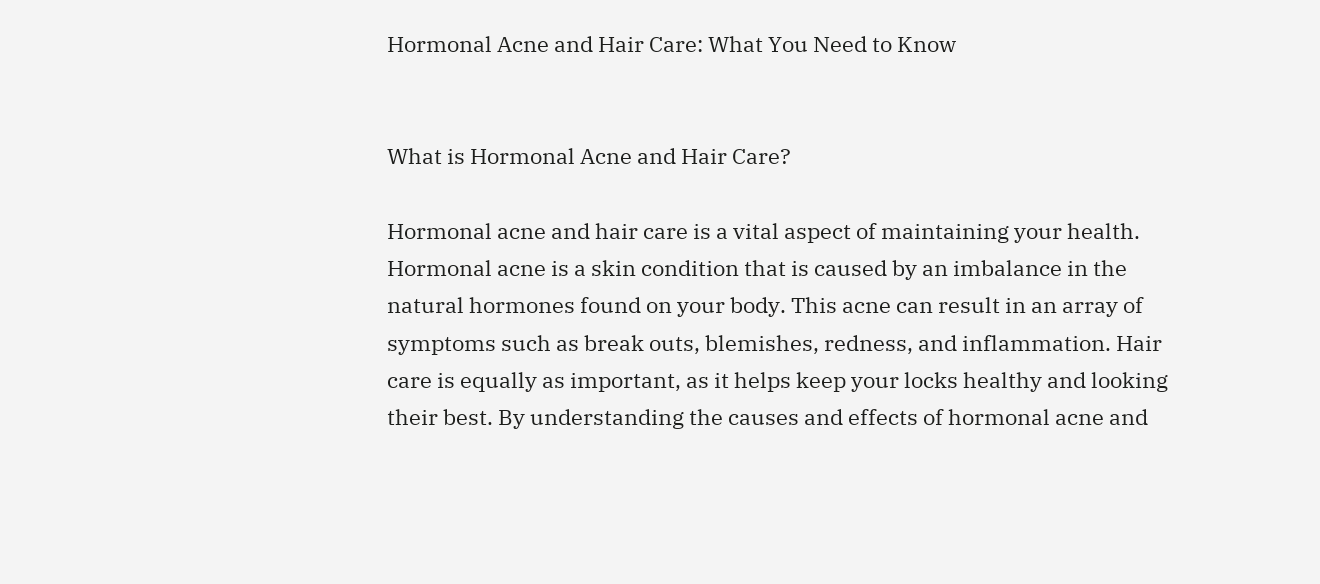Hormonal Acne and Hair Care: What You Need to Know


What is Hormonal Acne and Hair Care?

Hormonal acne and hair care is a vital aspect of maintaining your health. Hormonal acne is a skin condition that is caused by an imbalance in the natural hormones found on your body. This acne can result in an array of symptoms such as break outs, blemishes, redness, and inflammation. Hair care is equally as important, as it helps keep your locks healthy and looking their best. By understanding the causes and effects of hormonal acne and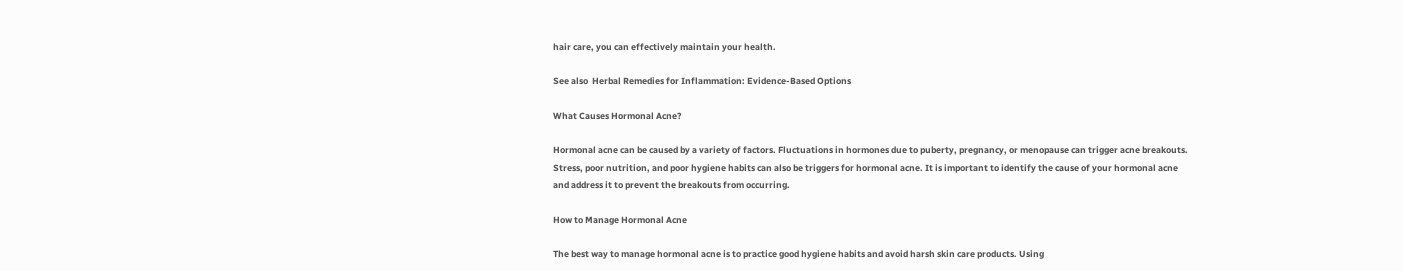hair care, you can effectively maintain your health.

See also  Herbal Remedies for Inflammation: Evidence-Based Options

What Causes Hormonal Acne?

Hormonal acne can be caused by a variety of factors. Fluctuations in hormones due to puberty, pregnancy, or menopause can trigger acne breakouts. Stress, poor nutrition, and poor hygiene habits can also be triggers for hormonal acne. It is important to identify the cause of your hormonal acne and address it to prevent the breakouts from occurring.

How to Manage Hormonal Acne

The best way to manage hormonal acne is to practice good hygiene habits and avoid harsh skin care products. Using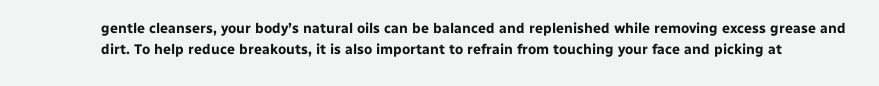gentle cleansers, your body’s natural oils can be balanced and replenished while removing excess grease and dirt. To help reduce breakouts, it is also important to refrain from touching your face and picking at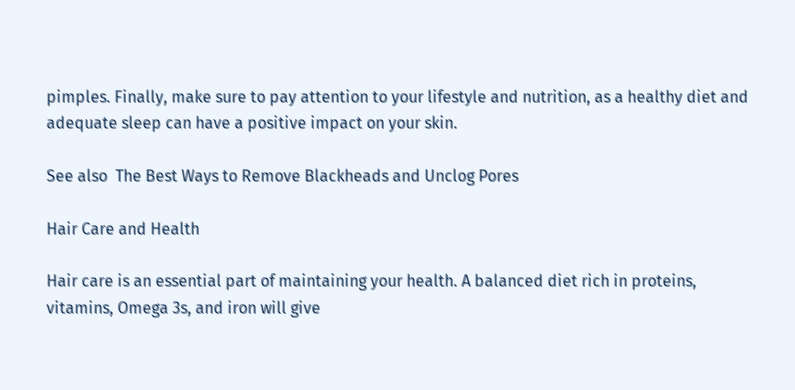pimples. Finally, make sure to pay attention to your lifestyle and nutrition, as a healthy diet and adequate sleep can have a positive impact on your skin.

See also  The Best Ways to Remove Blackheads and Unclog Pores

Hair Care and Health

Hair care is an essential part of maintaining your health. A balanced diet rich in proteins, vitamins, Omega 3s, and iron will give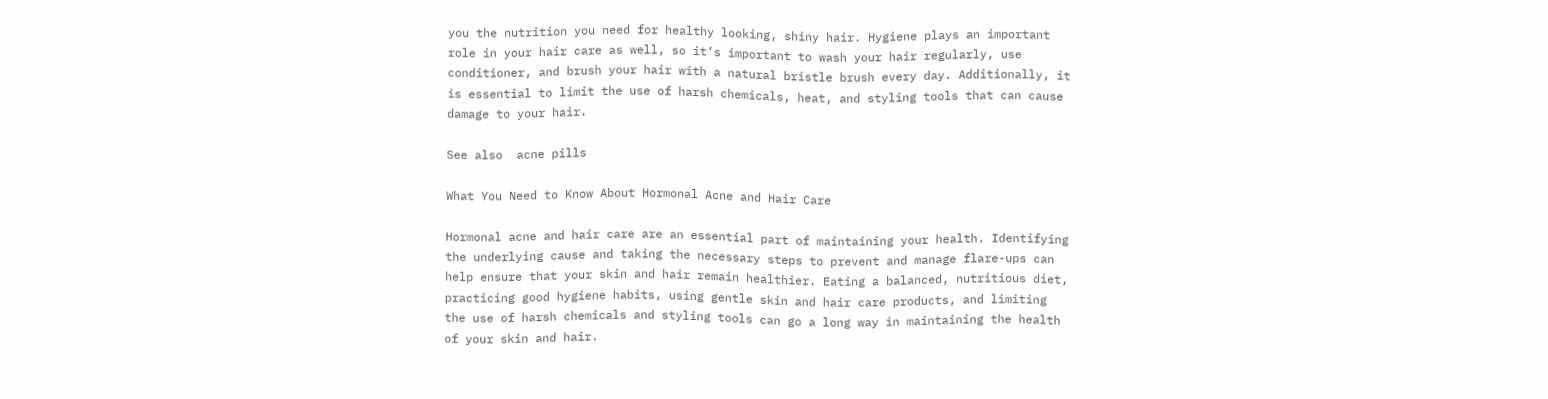you the nutrition you need for healthy looking, shiny hair. Hygiene plays an important role in your hair care as well, so it’s important to wash your hair regularly, use conditioner, and brush your hair with a natural bristle brush every day. Additionally, it is essential to limit the use of harsh chemicals, heat, and styling tools that can cause damage to your hair.

See also  acne pills

What You Need to Know About Hormonal Acne and Hair Care

Hormonal acne and hair care are an essential part of maintaining your health. Identifying the underlying cause and taking the necessary steps to prevent and manage flare-ups can help ensure that your skin and hair remain healthier. Eating a balanced, nutritious diet, practicing good hygiene habits, using gentle skin and hair care products, and limiting the use of harsh chemicals and styling tools can go a long way in maintaining the health of your skin and hair.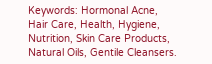Keywords: Hormonal Acne, Hair Care, Health, Hygiene, Nutrition, Skin Care Products, Natural Oils, Gentile Cleansers.